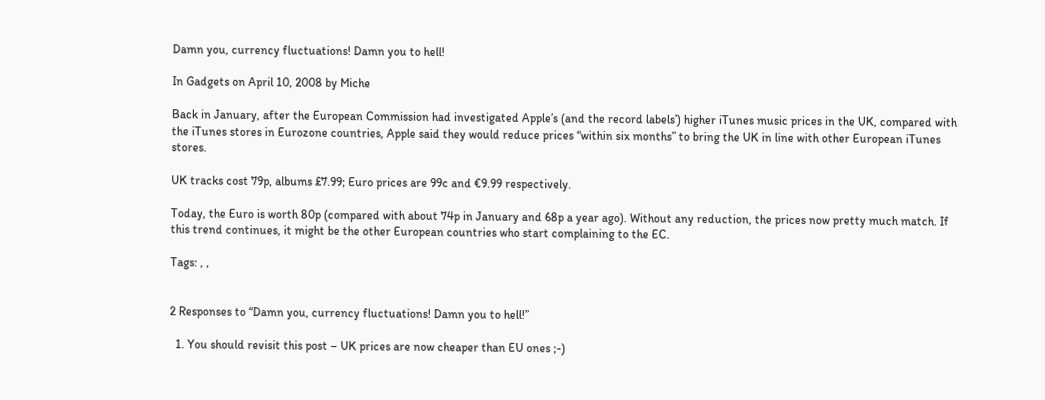Damn you, currency fluctuations! Damn you to hell!

In Gadgets on April 10, 2008 by Miche

Back in January, after the European Commission had investigated Apple’s (and the record labels’) higher iTunes music prices in the UK, compared with the iTunes stores in Eurozone countries, Apple said they would reduce prices “within six months” to bring the UK in line with other European iTunes stores.

UK tracks cost 79p, albums £7.99; Euro prices are 99c and €9.99 respectively.

Today, the Euro is worth 80p (compared with about 74p in January and 68p a year ago). Without any reduction, the prices now pretty much match. If this trend continues, it might be the other European countries who start complaining to the EC.

Tags: , ,


2 Responses to “Damn you, currency fluctuations! Damn you to hell!”

  1. You should revisit this post – UK prices are now cheaper than EU ones ;-)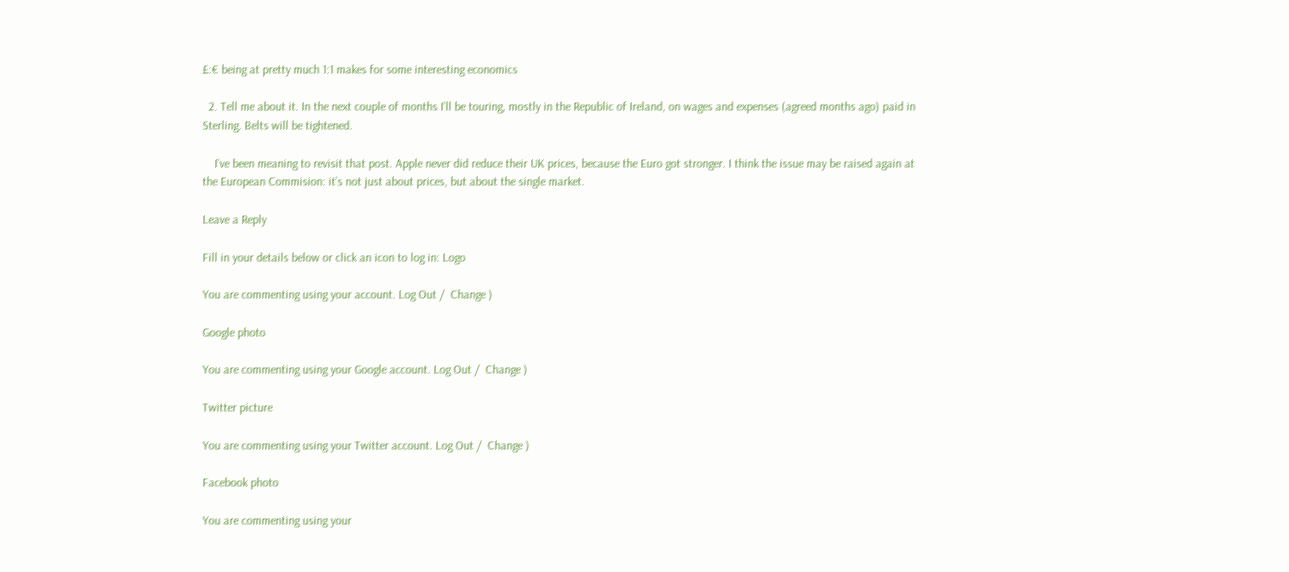£:€ being at pretty much 1:1 makes for some interesting economics

  2. Tell me about it. In the next couple of months I’ll be touring, mostly in the Republic of Ireland, on wages and expenses (agreed months ago) paid in Sterling. Belts will be tightened.

    I’ve been meaning to revisit that post. Apple never did reduce their UK prices, because the Euro got stronger. I think the issue may be raised again at the European Commision: it’s not just about prices, but about the single market.

Leave a Reply

Fill in your details below or click an icon to log in: Logo

You are commenting using your account. Log Out /  Change )

Google photo

You are commenting using your Google account. Log Out /  Change )

Twitter picture

You are commenting using your Twitter account. Log Out /  Change )

Facebook photo

You are commenting using your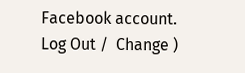Facebook account. Log Out /  Change )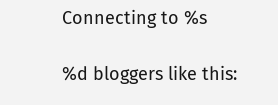Connecting to %s

%d bloggers like this: